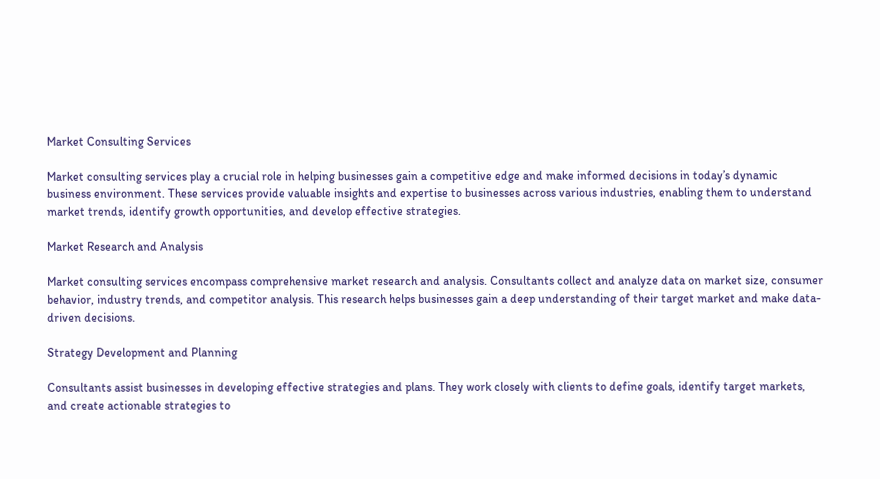Market Consulting Services

Market consulting services play a crucial role in helping businesses gain a competitive edge and make informed decisions in today’s dynamic business environment. These services provide valuable insights and expertise to businesses across various industries, enabling them to understand market trends, identify growth opportunities, and develop effective strategies.

Market Research and Analysis

Market consulting services encompass comprehensive market research and analysis. Consultants collect and analyze data on market size, consumer behavior, industry trends, and competitor analysis. This research helps businesses gain a deep understanding of their target market and make data-driven decisions.

Strategy Development and Planning

Consultants assist businesses in developing effective strategies and plans. They work closely with clients to define goals, identify target markets, and create actionable strategies to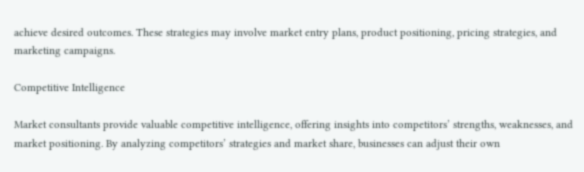achieve desired outcomes. These strategies may involve market entry plans, product positioning, pricing strategies, and marketing campaigns.

Competitive Intelligence

Market consultants provide valuable competitive intelligence, offering insights into competitors’ strengths, weaknesses, and market positioning. By analyzing competitors’ strategies and market share, businesses can adjust their own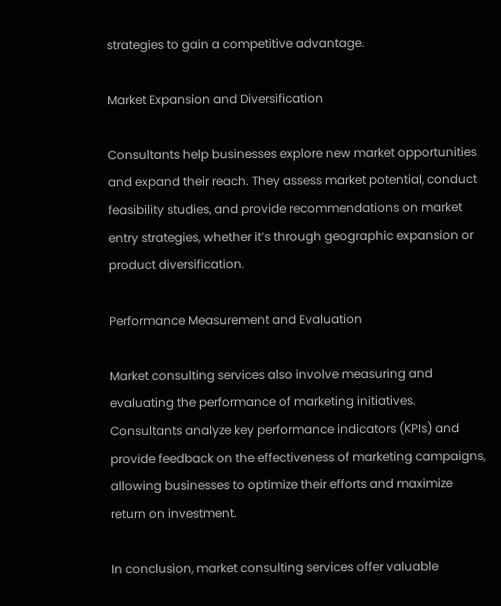strategies to gain a competitive advantage.

Market Expansion and Diversification

Consultants help businesses explore new market opportunities and expand their reach. They assess market potential, conduct feasibility studies, and provide recommendations on market entry strategies, whether it’s through geographic expansion or product diversification.

Performance Measurement and Evaluation

Market consulting services also involve measuring and evaluating the performance of marketing initiatives. Consultants analyze key performance indicators (KPIs) and provide feedback on the effectiveness of marketing campaigns, allowing businesses to optimize their efforts and maximize return on investment.

In conclusion, market consulting services offer valuable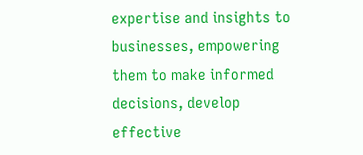expertise and insights to businesses, empowering them to make informed decisions, develop effective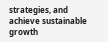strategies, and achieve sustainable growth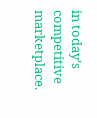in today’s competitive marketplace.